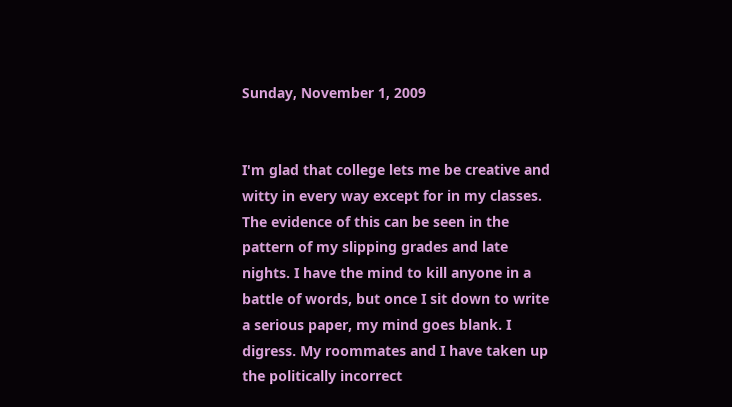Sunday, November 1, 2009


I'm glad that college lets me be creative and witty in every way except for in my classes. The evidence of this can be seen in the pattern of my slipping grades and late nights. I have the mind to kill anyone in a battle of words, but once I sit down to write a serious paper, my mind goes blank. I digress. My roommates and I have taken up the politically incorrect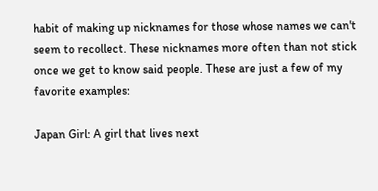habit of making up nicknames for those whose names we can't seem to recollect. These nicknames more often than not stick once we get to know said people. These are just a few of my favorite examples:

Japan Girl: A girl that lives next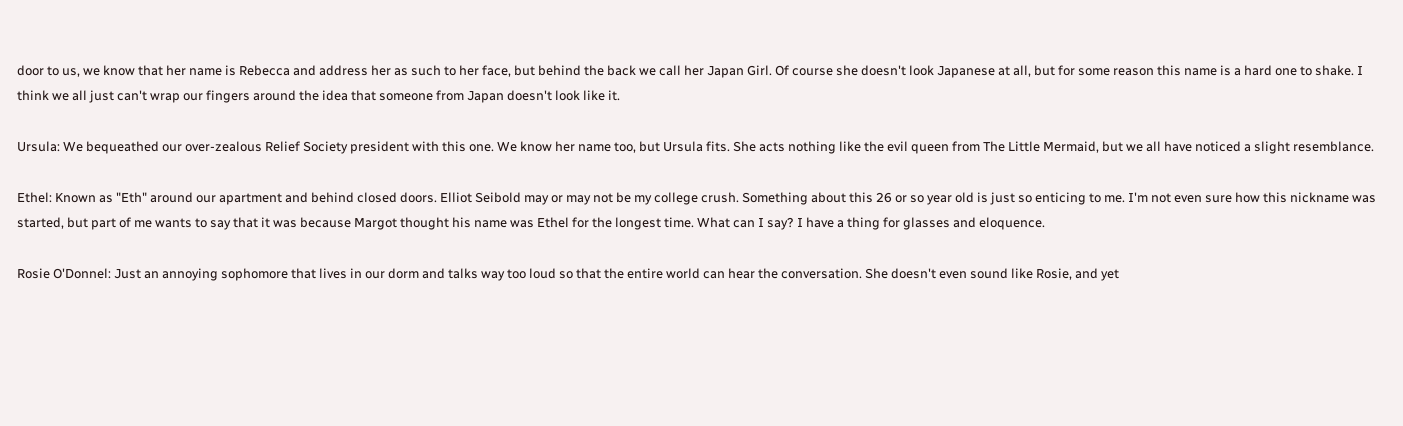door to us, we know that her name is Rebecca and address her as such to her face, but behind the back we call her Japan Girl. Of course she doesn't look Japanese at all, but for some reason this name is a hard one to shake. I think we all just can't wrap our fingers around the idea that someone from Japan doesn't look like it.

Ursula: We bequeathed our over-zealous Relief Society president with this one. We know her name too, but Ursula fits. She acts nothing like the evil queen from The Little Mermaid, but we all have noticed a slight resemblance.

Ethel: Known as "Eth" around our apartment and behind closed doors. Elliot Seibold may or may not be my college crush. Something about this 26 or so year old is just so enticing to me. I'm not even sure how this nickname was started, but part of me wants to say that it was because Margot thought his name was Ethel for the longest time. What can I say? I have a thing for glasses and eloquence.

Rosie O'Donnel: Just an annoying sophomore that lives in our dorm and talks way too loud so that the entire world can hear the conversation. She doesn't even sound like Rosie, and yet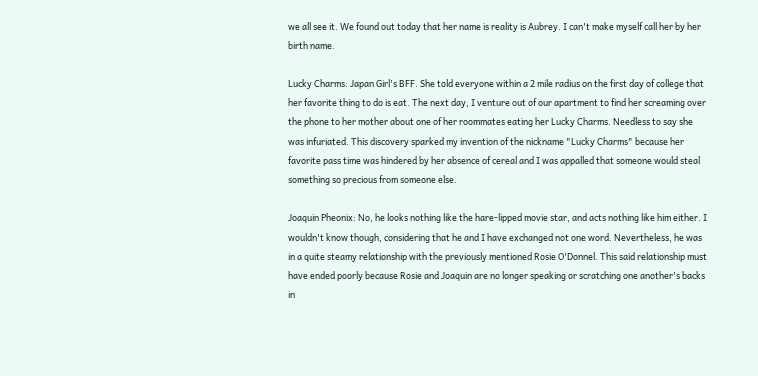we all see it. We found out today that her name is reality is Aubrey. I can't make myself call her by her birth name.

Lucky Charms: Japan Girl's BFF. She told everyone within a 2 mile radius on the first day of college that her favorite thing to do is eat. The next day, I venture out of our apartment to find her screaming over the phone to her mother about one of her roommates eating her Lucky Charms. Needless to say she was infuriated. This discovery sparked my invention of the nickname "Lucky Charms" because her favorite pass time was hindered by her absence of cereal and I was appalled that someone would steal something so precious from someone else.

Joaquin Pheonix: No, he looks nothing like the hare-lipped movie star, and acts nothing like him either. I wouldn't know though, considering that he and I have exchanged not one word. Nevertheless, he was in a quite steamy relationship with the previously mentioned Rosie O'Donnel. This said relationship must have ended poorly because Rosie and Joaquin are no longer speaking or scratching one another's backs in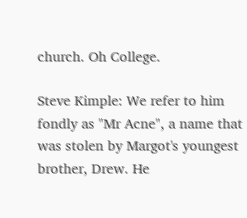church. Oh College.

Steve Kimple: We refer to him fondly as "Mr Acne", a name that was stolen by Margot's youngest brother, Drew. He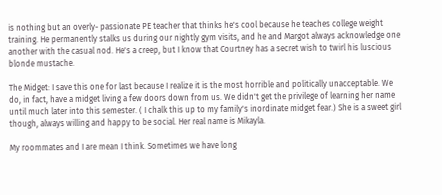is nothing but an overly- passionate PE teacher that thinks he's cool because he teaches college weight training. He permanently stalks us during our nightly gym visits, and he and Margot always acknowledge one another with the casual nod. He's a creep, but I know that Courtney has a secret wish to twirl his luscious blonde mustache.

The Midget: I save this one for last because I realize it is the most horrible and politically unacceptable. We do, in fact, have a midget living a few doors down from us. We didn't get the privilege of learning her name until much later into this semester. ( I chalk this up to my family's inordinate midget fear.) She is a sweet girl though, always willing and happy to be social. Her real name is Mikayla.

My roommates and I are mean I think. Sometimes we have long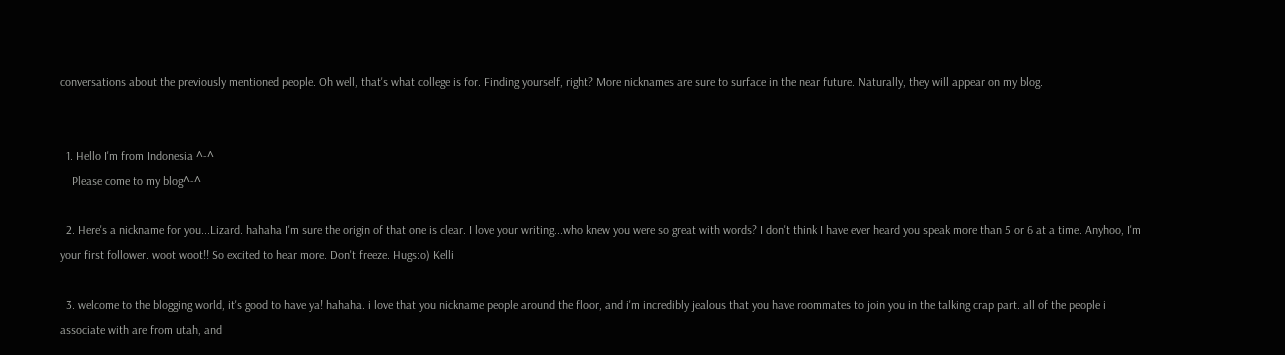conversations about the previously mentioned people. Oh well, that's what college is for. Finding yourself, right? More nicknames are sure to surface in the near future. Naturally, they will appear on my blog.


  1. Hello I'm from Indonesia ^-^
    Please come to my blog^-^

  2. Here's a nickname for you...Lizard. hahaha I'm sure the origin of that one is clear. I love your writing...who knew you were so great with words? I don't think I have ever heard you speak more than 5 or 6 at a time. Anyhoo, I'm your first follower. woot woot!! So excited to hear more. Don't freeze. Hugs:o) Kelli

  3. welcome to the blogging world, it's good to have ya! hahaha. i love that you nickname people around the floor, and i'm incredibly jealous that you have roommates to join you in the talking crap part. all of the people i associate with are from utah, and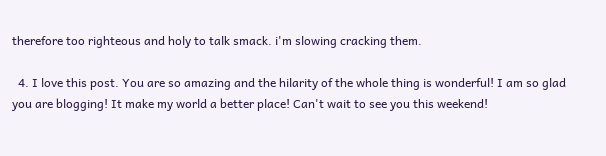therefore too righteous and holy to talk smack. i'm slowing cracking them.

  4. I love this post. You are so amazing and the hilarity of the whole thing is wonderful! I am so glad you are blogging! It make my world a better place! Can't wait to see you this weekend!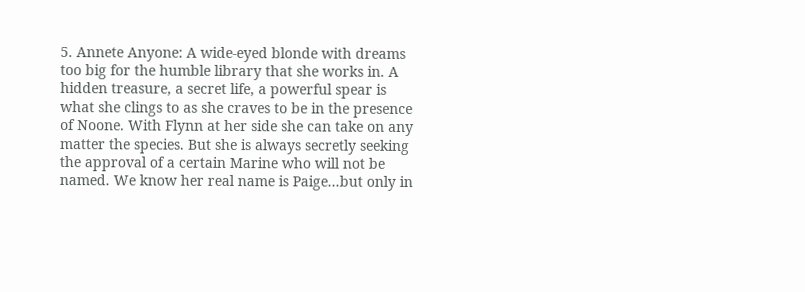5. Annete Anyone: A wide-eyed blonde with dreams too big for the humble library that she works in. A hidden treasure, a secret life, a powerful spear is what she clings to as she craves to be in the presence of Noone. With Flynn at her side she can take on any matter the species. But she is always secretly seeking the approval of a certain Marine who will not be named. We know her real name is Paige...but only in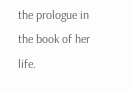the prologue in the book of her life.